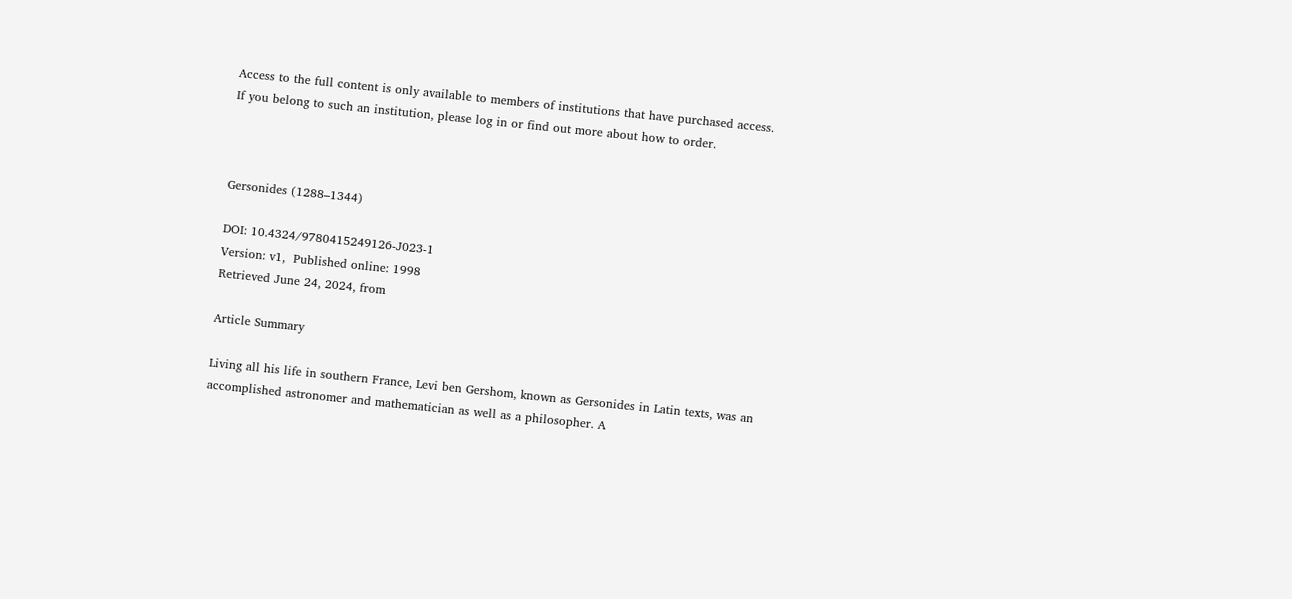Access to the full content is only available to members of institutions that have purchased access. If you belong to such an institution, please log in or find out more about how to order.



Gersonides (1288–1344)

DOI: 10.4324/9780415249126-J023-1
Version: v1,  Published online: 1998
Retrieved June 24, 2024, from

Article Summary

Living all his life in southern France, Levi ben Gershom, known as Gersonides in Latin texts, was an accomplished astronomer and mathematician as well as a philosopher. A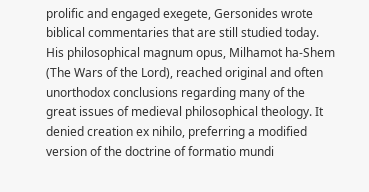prolific and engaged exegete, Gersonides wrote biblical commentaries that are still studied today. His philosophical magnum opus, Milhamot ha-Shem (The Wars of the Lord), reached original and often unorthodox conclusions regarding many of the great issues of medieval philosophical theology. It denied creation ex nihilo, preferring a modified version of the doctrine of formatio mundi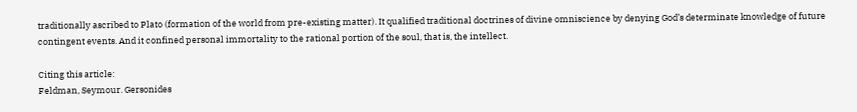traditionally ascribed to Plato (formation of the world from pre-existing matter). It qualified traditional doctrines of divine omniscience by denying God’s determinate knowledge of future contingent events. And it confined personal immortality to the rational portion of the soul, that is, the intellect.

Citing this article:
Feldman, Seymour. Gersonides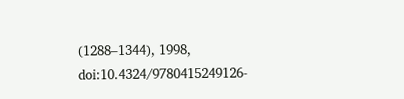(1288–1344), 1998, doi:10.4324/9780415249126-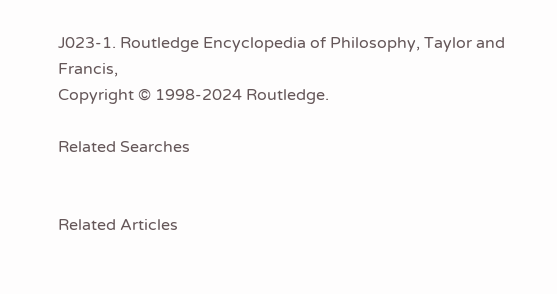J023-1. Routledge Encyclopedia of Philosophy, Taylor and Francis,
Copyright © 1998-2024 Routledge.

Related Searches


Related Articles